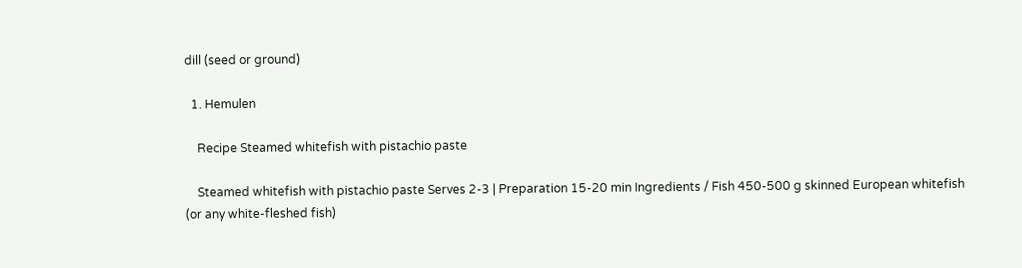dill (seed or ground)

  1. Hemulen

    Recipe Steamed whitefish with pistachio paste

    Steamed whitefish with pistachio paste Serves 2-3 | Preparation 15-20 min Ingredients / Fish 450-500 g skinned European whitefish (or any white-fleshed fish)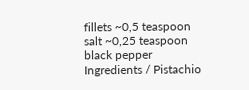fillets ~0,5 teaspoon salt ~0,25 teaspoon black pepper Ingredients / Pistachio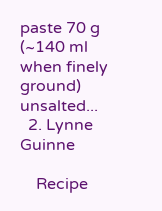paste 70 g (~140 ml when finely ground) unsalted...
  2. Lynne Guinne

    Recipe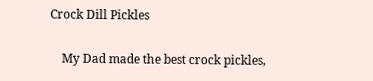Crock Dill Pickles

    My Dad made the best crock pickles,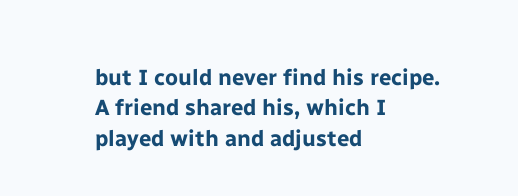but I could never find his recipe. A friend shared his, which I played with and adjusted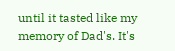until it tasted like my memory of Dad's. It's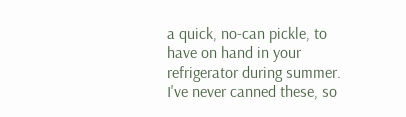a quick, no-can pickle, to have on hand in your refrigerator during summer. I've never canned these, so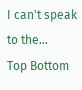I can't speak to the...
Top Bottom